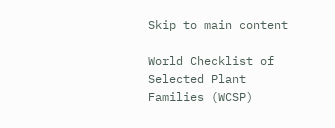Skip to main content

World Checklist of Selected Plant Families (WCSP)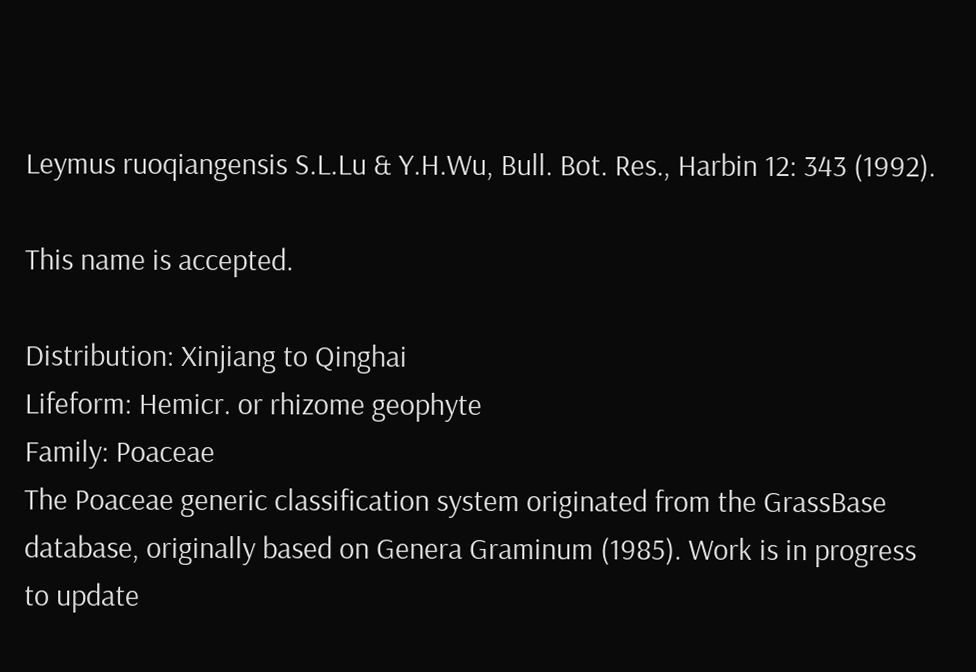Leymus ruoqiangensis S.L.Lu & Y.H.Wu, Bull. Bot. Res., Harbin 12: 343 (1992).

This name is accepted.

Distribution: Xinjiang to Qinghai
Lifeform: Hemicr. or rhizome geophyte
Family: Poaceae
The Poaceae generic classification system originated from the GrassBase database, originally based on Genera Graminum (1985). Work is in progress to update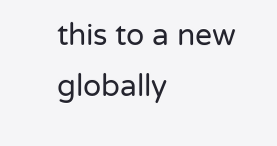this to a new globally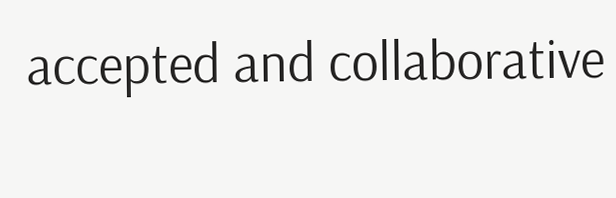accepted and collaborative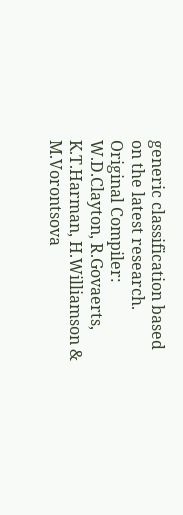generic classification based on the latest research.
Original Compiler: W.D.Clayton, R.Govaerts, K.T.Harman, H.Williamson & M.Vorontsova